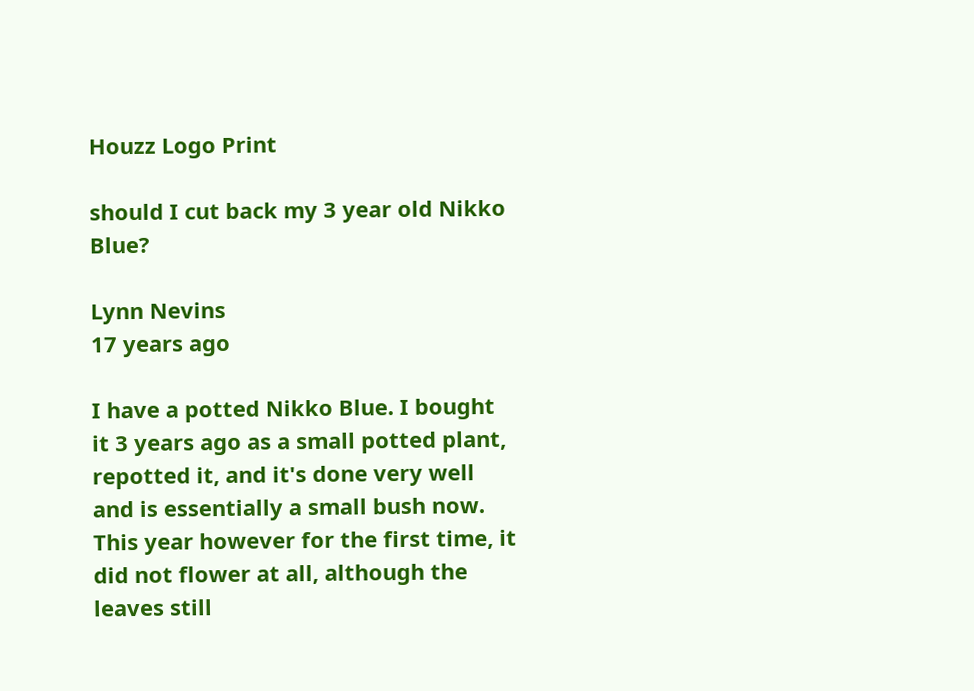Houzz Logo Print

should I cut back my 3 year old Nikko Blue?

Lynn Nevins
17 years ago

I have a potted Nikko Blue. I bought it 3 years ago as a small potted plant, repotted it, and it's done very well and is essentially a small bush now. This year however for the first time, it did not flower at all, although the leaves still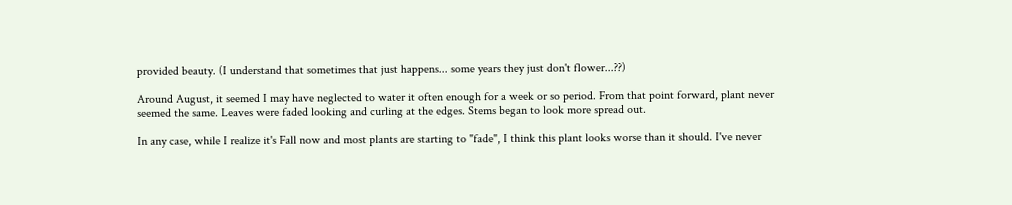provided beauty. (I understand that sometimes that just happens... some years they just don't flower...??)

Around August, it seemed I may have neglected to water it often enough for a week or so period. From that point forward, plant never seemed the same. Leaves were faded looking and curling at the edges. Stems began to look more spread out.

In any case, while I realize it's Fall now and most plants are starting to "fade", I think this plant looks worse than it should. I've never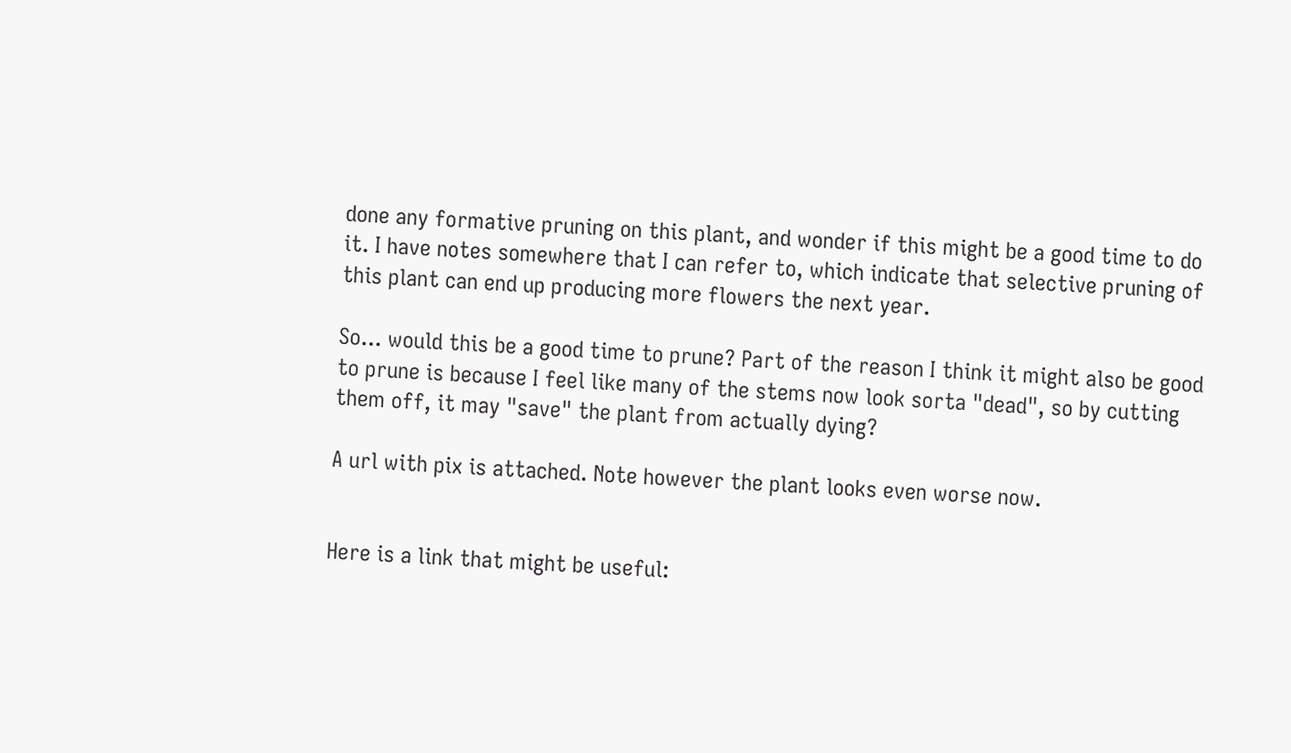done any formative pruning on this plant, and wonder if this might be a good time to do it. I have notes somewhere that I can refer to, which indicate that selective pruning of this plant can end up producing more flowers the next year.

So... would this be a good time to prune? Part of the reason I think it might also be good to prune is because I feel like many of the stems now look sorta "dead", so by cutting them off, it may "save" the plant from actually dying?

A url with pix is attached. Note however the plant looks even worse now.


Here is a link that might be useful: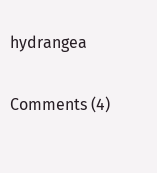hydrangea

Comments (4)